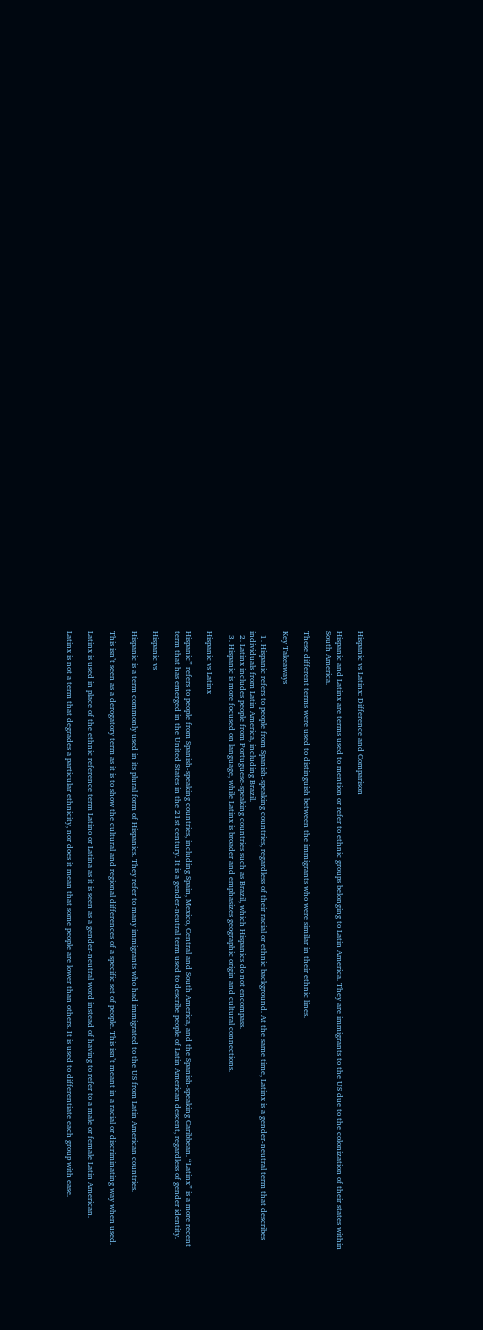Hispanic vs Latinx: Difference and Comparison

Hispanic and Latinx are terms used to mention or refer to ethnic groups belonging to Latin America. They are immigrants to the US due to the colonization of their states within South America.

These different terms were used to distinguish between the immigrants who were similar in their ethnic lines.

Key Takeaways

  1. Hispanic refers to people from Spanish-speaking countries, regardless of their racial or ethnic background. At the same time, Latinx is a gender-neutral term that describes individuals from Latin America, including Brazil.
  2. Latinx includes people from Portuguese-speaking countries such as Brazil, which Hispanics do not encompass.
  3. Hispanic is more focused on language, while Latinx is broader and emphasizes geographic origin and cultural connections.

Hispanic vs Latinx

Hispanic” refers to people from Spanish-speaking countries, including Spain, Mexico, Central and South America, and the Spanish-speaking Caribbean. “Latinx” is a more recent term that has emerged in the United States in the 21st century. It is a gender-neutral term used to describe people of Latin American descent, regardless of gender identity.

Hispanic vs

Hispanic is a term commonly used in its plural form of Hispanics. They refer to many immigrants who had immigrated to the US from Latin American countries.

This isn’t seen as a derogatory term as it is to show the cultural and regional differences of a specific set of people. This isn’t meant in a racial or discriminating way when used.

Latinx is used in place of the ethnic reference term Latino or Latina as it is seen as a gender-neutral word instead of having to refer to a male or female Latin American.

Latinx is not a term that degrades a particular ethnicity, nor does it mean that some people are lower than others. It is used to differentiate each group with ease.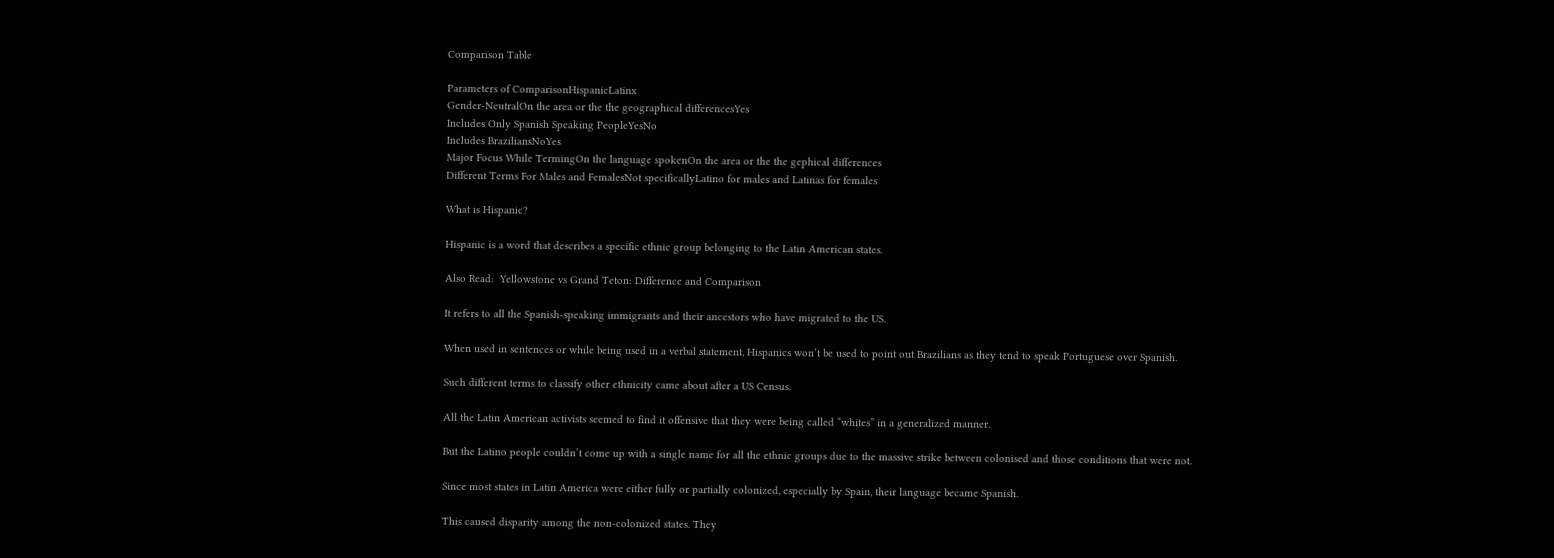Comparison Table

Parameters of ComparisonHispanicLatinx
Gender-NeutralOn the area or the the geographical differencesYes
Includes Only Spanish Speaking PeopleYesNo
Includes BraziliansNoYes
Major Focus While TermingOn the language spokenOn the area or the the gephical differences
Different Terms For Males and FemalesNot specificallyLatino for males and Latinas for females

What is Hispanic?

Hispanic is a word that describes a specific ethnic group belonging to the Latin American states.

Also Read:  Yellowstone vs Grand Teton: Difference and Comparison

It refers to all the Spanish-speaking immigrants and their ancestors who have migrated to the US.

When used in sentences or while being used in a verbal statement, Hispanics won’t be used to point out Brazilians as they tend to speak Portuguese over Spanish.

Such different terms to classify other ethnicity came about after a US Census.

All the Latin American activists seemed to find it offensive that they were being called “whites” in a generalized manner.

But the Latino people couldn’t come up with a single name for all the ethnic groups due to the massive strike between colonised and those conditions that were not.

Since most states in Latin America were either fully or partially colonized, especially by Spain, their language became Spanish.

This caused disparity among the non-colonized states. They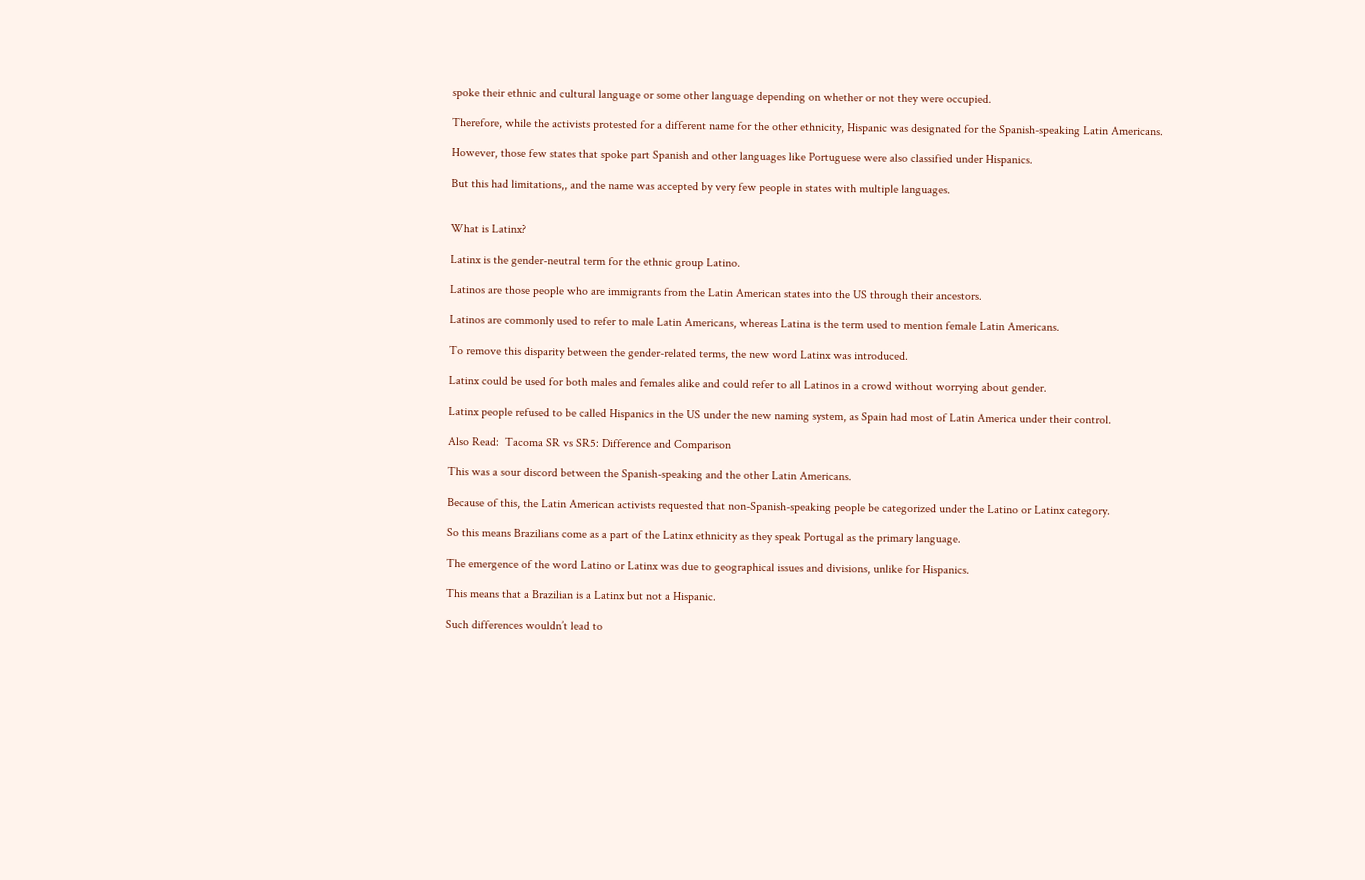spoke their ethnic and cultural language or some other language depending on whether or not they were occupied.

Therefore, while the activists protested for a different name for the other ethnicity, Hispanic was designated for the Spanish-speaking Latin Americans.

However, those few states that spoke part Spanish and other languages like Portuguese were also classified under Hispanics.

But this had limitations,, and the name was accepted by very few people in states with multiple languages.


What is Latinx?

Latinx is the gender-neutral term for the ethnic group Latino.

Latinos are those people who are immigrants from the Latin American states into the US through their ancestors.

Latinos are commonly used to refer to male Latin Americans, whereas Latina is the term used to mention female Latin Americans.

To remove this disparity between the gender-related terms, the new word Latinx was introduced.

Latinx could be used for both males and females alike and could refer to all Latinos in a crowd without worrying about gender.

Latinx people refused to be called Hispanics in the US under the new naming system, as Spain had most of Latin America under their control.

Also Read:  Tacoma SR vs SR5: Difference and Comparison

This was a sour discord between the Spanish-speaking and the other Latin Americans.

Because of this, the Latin American activists requested that non-Spanish-speaking people be categorized under the Latino or Latinx category.

So this means Brazilians come as a part of the Latinx ethnicity as they speak Portugal as the primary language.

The emergence of the word Latino or Latinx was due to geographical issues and divisions, unlike for Hispanics.

This means that a Brazilian is a Latinx but not a Hispanic.

Such differences wouldn’t lead to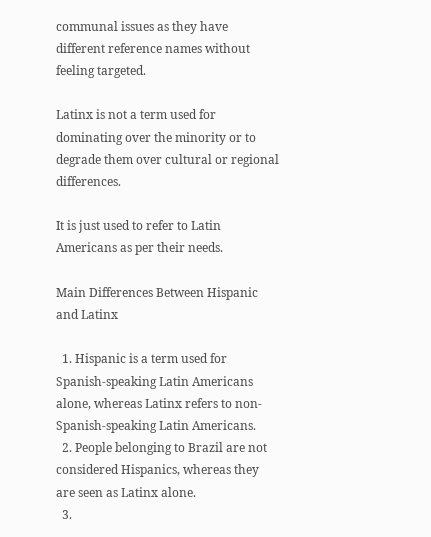communal issues as they have different reference names without feeling targeted.

Latinx is not a term used for dominating over the minority or to degrade them over cultural or regional differences.

It is just used to refer to Latin Americans as per their needs.

Main Differences Between Hispanic and Latinx

  1. Hispanic is a term used for Spanish-speaking Latin Americans alone, whereas Latinx refers to non-Spanish-speaking Latin Americans.
  2. People belonging to Brazil are not considered Hispanics, whereas they are seen as Latinx alone.
  3.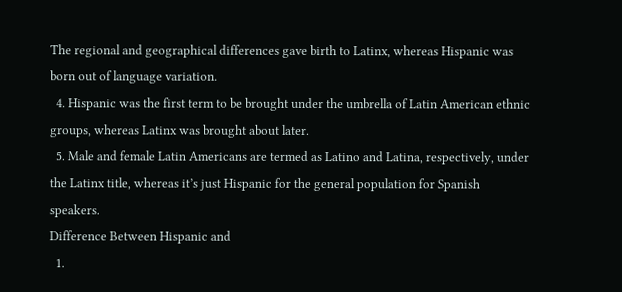The regional and geographical differences gave birth to Latinx, whereas Hispanic was born out of language variation.
  4. Hispanic was the first term to be brought under the umbrella of Latin American ethnic groups, whereas Latinx was brought about later.
  5. Male and female Latin Americans are termed as Latino and Latina, respectively, under the Latinx title, whereas it’s just Hispanic for the general population for Spanish speakers.
Difference Between Hispanic and
  1.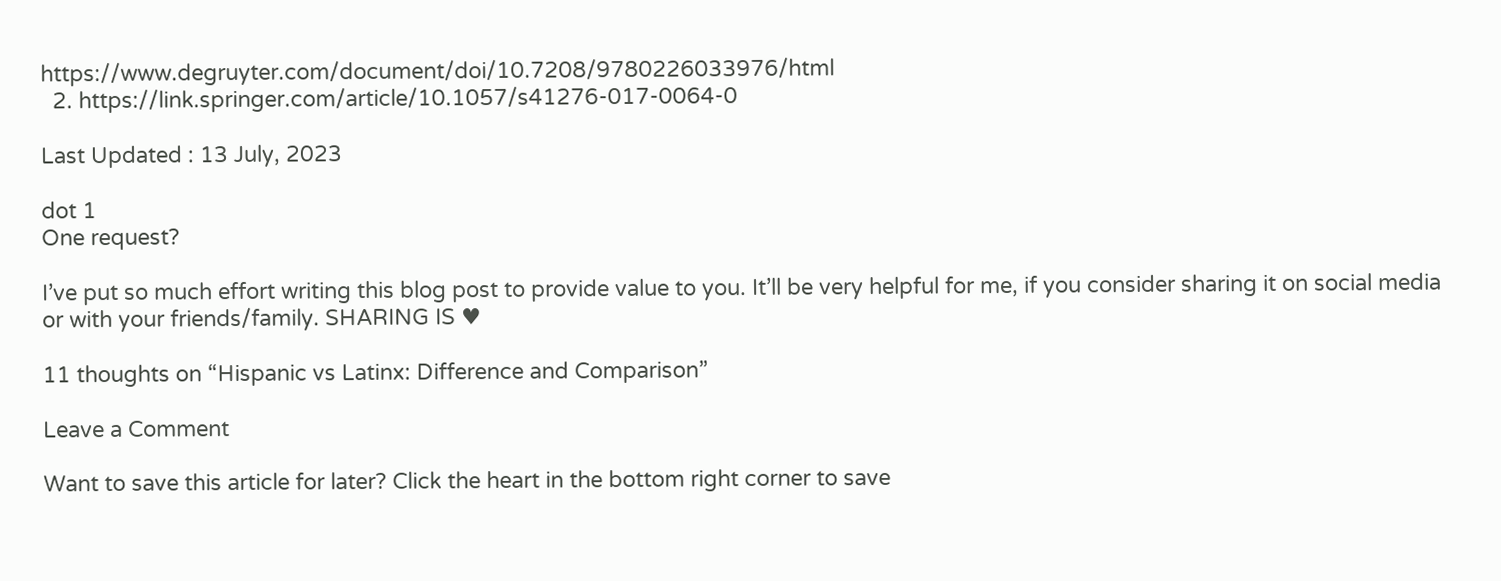https://www.degruyter.com/document/doi/10.7208/9780226033976/html
  2. https://link.springer.com/article/10.1057/s41276-017-0064-0

Last Updated : 13 July, 2023

dot 1
One request?

I’ve put so much effort writing this blog post to provide value to you. It’ll be very helpful for me, if you consider sharing it on social media or with your friends/family. SHARING IS ♥

11 thoughts on “Hispanic vs Latinx: Difference and Comparison”

Leave a Comment

Want to save this article for later? Click the heart in the bottom right corner to save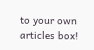to your own articles box!